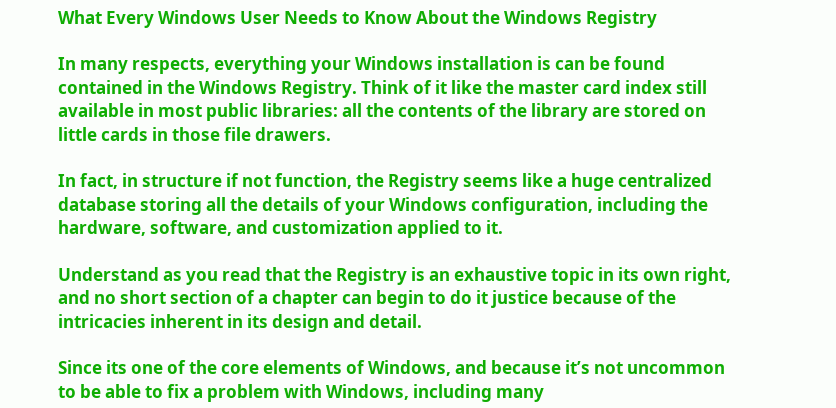What Every Windows User Needs to Know About the Windows Registry

In many respects, everything your Windows installation is can be found contained in the Windows Registry. Think of it like the master card index still available in most public libraries: all the contents of the library are stored on little cards in those file drawers.

In fact, in structure if not function, the Registry seems like a huge centralized database storing all the details of your Windows configuration, including the hardware, software, and customization applied to it.

Understand as you read that the Registry is an exhaustive topic in its own right, and no short section of a chapter can begin to do it justice because of the intricacies inherent in its design and detail.

Since its one of the core elements of Windows, and because it’s not uncommon to be able to fix a problem with Windows, including many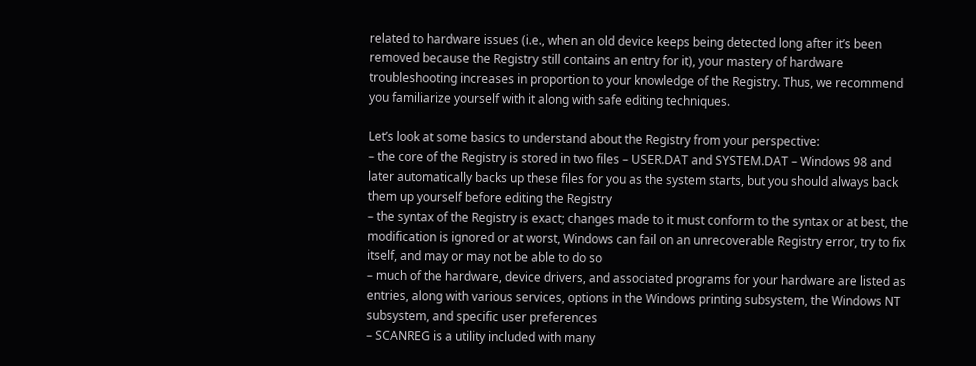related to hardware issues (i.e., when an old device keeps being detected long after it’s been removed because the Registry still contains an entry for it), your mastery of hardware troubleshooting increases in proportion to your knowledge of the Registry. Thus, we recommend you familiarize yourself with it along with safe editing techniques.

Let’s look at some basics to understand about the Registry from your perspective:
– the core of the Registry is stored in two files – USER.DAT and SYSTEM.DAT – Windows 98 and later automatically backs up these files for you as the system starts, but you should always back them up yourself before editing the Registry
– the syntax of the Registry is exact; changes made to it must conform to the syntax or at best, the modification is ignored or at worst, Windows can fail on an unrecoverable Registry error, try to fix itself, and may or may not be able to do so
– much of the hardware, device drivers, and associated programs for your hardware are listed as entries, along with various services, options in the Windows printing subsystem, the Windows NT subsystem, and specific user preferences
– SCANREG is a utility included with many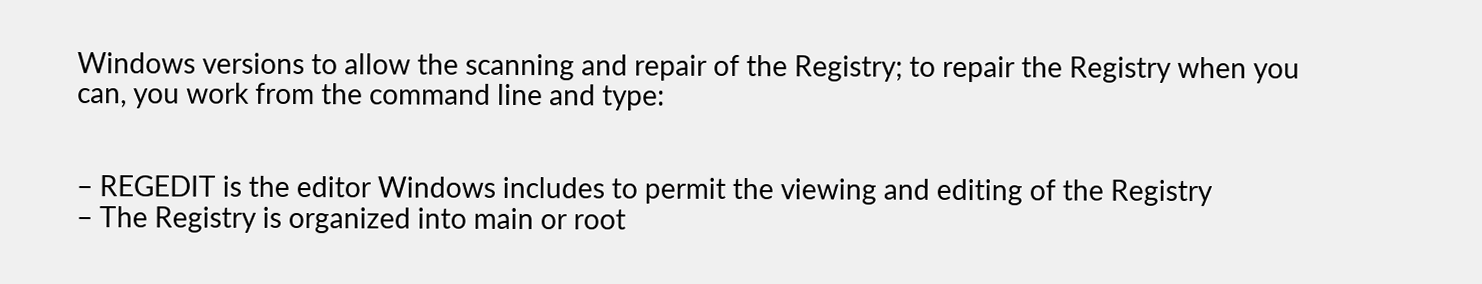Windows versions to allow the scanning and repair of the Registry; to repair the Registry when you can, you work from the command line and type:


– REGEDIT is the editor Windows includes to permit the viewing and editing of the Registry
– The Registry is organized into main or root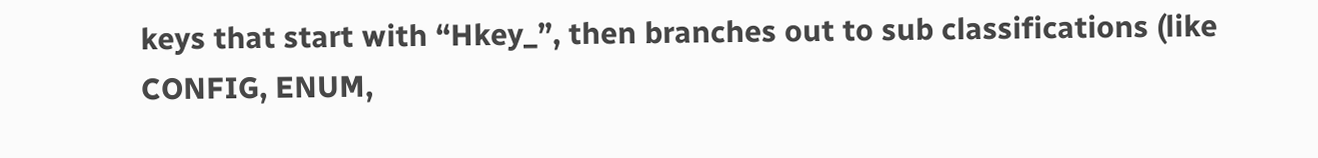keys that start with “Hkey_”, then branches out to sub classifications (like CONFIG, ENUM,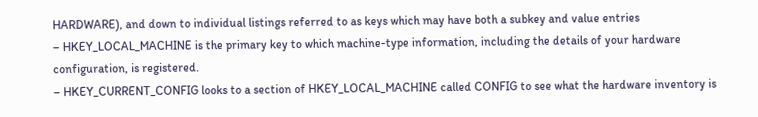HARDWARE), and down to individual listings referred to as keys which may have both a subkey and value entries
– HKEY_LOCAL_MACHINE is the primary key to which machine-type information, including the details of your hardware configuration, is registered.
– HKEY_CURRENT_CONFIG looks to a section of HKEY_LOCAL_MACHINE called CONFIG to see what the hardware inventory is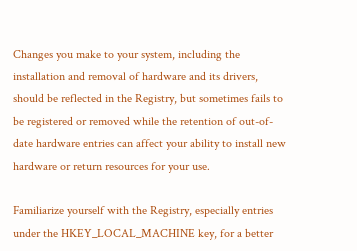Changes you make to your system, including the installation and removal of hardware and its drivers, should be reflected in the Registry, but sometimes fails to be registered or removed while the retention of out-of-date hardware entries can affect your ability to install new hardware or return resources for your use.

Familiarize yourself with the Registry, especially entries under the HKEY_LOCAL_MACHINE key, for a better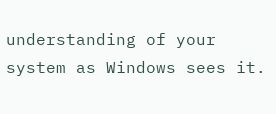understanding of your system as Windows sees it.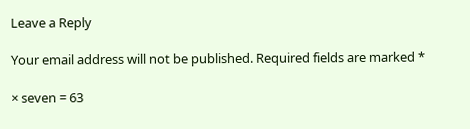Leave a Reply

Your email address will not be published. Required fields are marked *

× seven = 63